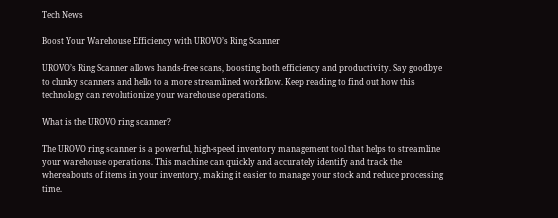Tech News

Boost Your Warehouse Efficiency with UROVO’s Ring Scanner

UROVO’s Ring Scanner allows hands-free scans, boosting both efficiency and productivity. Say goodbye to clunky scanners and hello to a more streamlined workflow. Keep reading to find out how this technology can revolutionize your warehouse operations.

What is the UROVO ring scanner?

The UROVO ring scanner is a powerful, high-speed inventory management tool that helps to streamline your warehouse operations. This machine can quickly and accurately identify and track the whereabouts of items in your inventory, making it easier to manage your stock and reduce processing time.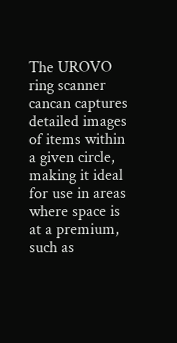The UROVO ring scanner cancan captures detailed images of items within a given circle, making it ideal for use in areas where space is at a premium, such as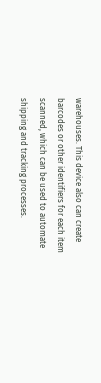warehouses. This device also can create barcodes or other identifiers for each item scanned, which can be used to automate shipping and tracking processes.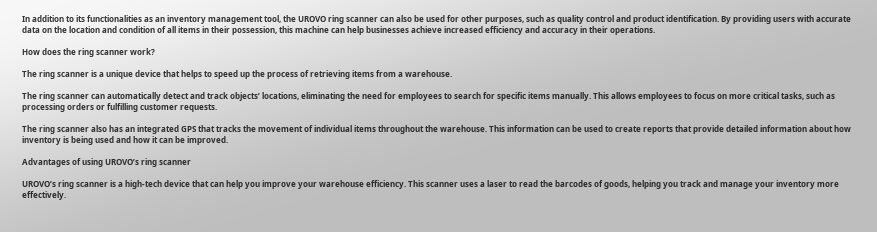In addition to its functionalities as an inventory management tool, the UROVO ring scanner can also be used for other purposes, such as quality control and product identification. By providing users with accurate data on the location and condition of all items in their possession, this machine can help businesses achieve increased efficiency and accuracy in their operations.

How does the ring scanner work?

The ring scanner is a unique device that helps to speed up the process of retrieving items from a warehouse.

The ring scanner can automatically detect and track objects’ locations, eliminating the need for employees to search for specific items manually. This allows employees to focus on more critical tasks, such as processing orders or fulfilling customer requests.

The ring scanner also has an integrated GPS that tracks the movement of individual items throughout the warehouse. This information can be used to create reports that provide detailed information about how inventory is being used and how it can be improved.

Advantages of using UROVO’s ring scanner

UROVO’s ring scanner is a high-tech device that can help you improve your warehouse efficiency. This scanner uses a laser to read the barcodes of goods, helping you track and manage your inventory more effectively.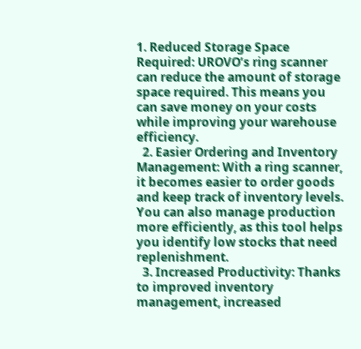1. Reduced Storage Space Required: UROVO’s ring scanner can reduce the amount of storage space required. This means you can save money on your costs while improving your warehouse efficiency.
  2. Easier Ordering and Inventory Management: With a ring scanner, it becomes easier to order goods and keep track of inventory levels. You can also manage production more efficiently, as this tool helps you identify low stocks that need replenishment.
  3. Increased Productivity: Thanks to improved inventory management, increased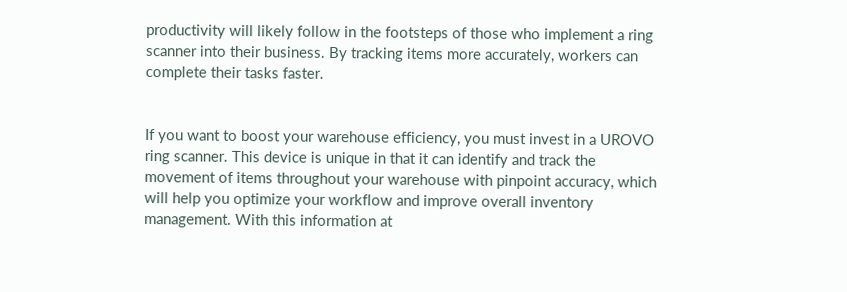productivity will likely follow in the footsteps of those who implement a ring scanner into their business. By tracking items more accurately, workers can complete their tasks faster.


If you want to boost your warehouse efficiency, you must invest in a UROVO ring scanner. This device is unique in that it can identify and track the movement of items throughout your warehouse with pinpoint accuracy, which will help you optimize your workflow and improve overall inventory management. With this information at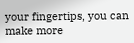your fingertips, you can make more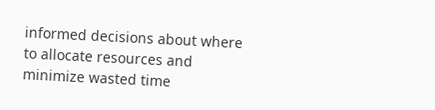informed decisions about where to allocate resources and minimize wasted time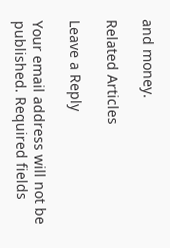and money.

Related Articles

Leave a Reply

Your email address will not be published. Required fields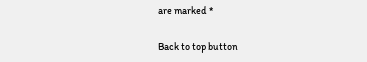are marked *

Back to top button